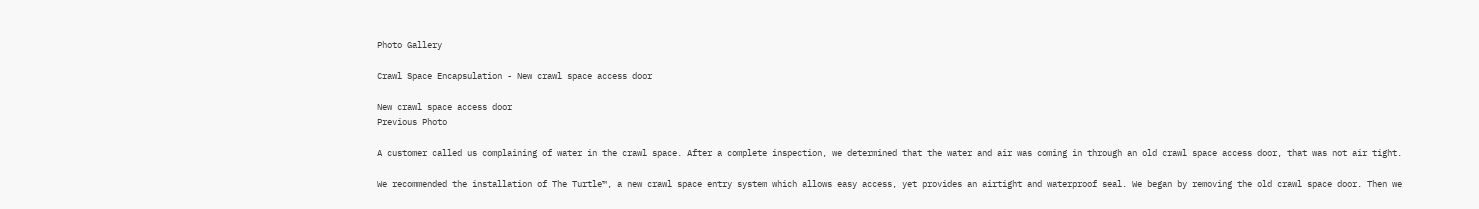Photo Gallery

Crawl Space Encapsulation - New crawl space access door

New crawl space access door
Previous Photo

A customer called us complaining of water in the crawl space. After a complete inspection, we determined that the water and air was coming in through an old crawl space access door, that was not air tight.

We recommended the installation of The Turtle™, a new crawl space entry system which allows easy access, yet provides an airtight and waterproof seal. We began by removing the old crawl space door. Then we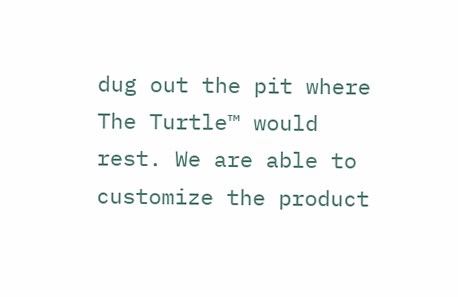dug out the pit where The Turtle™ would rest. We are able to customize the product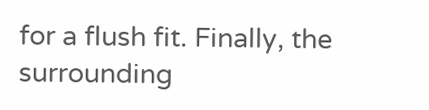for a flush fit. Finally, the surrounding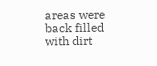areas were back filled with dirt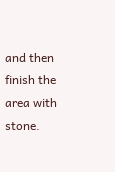and then finish the area with stone.